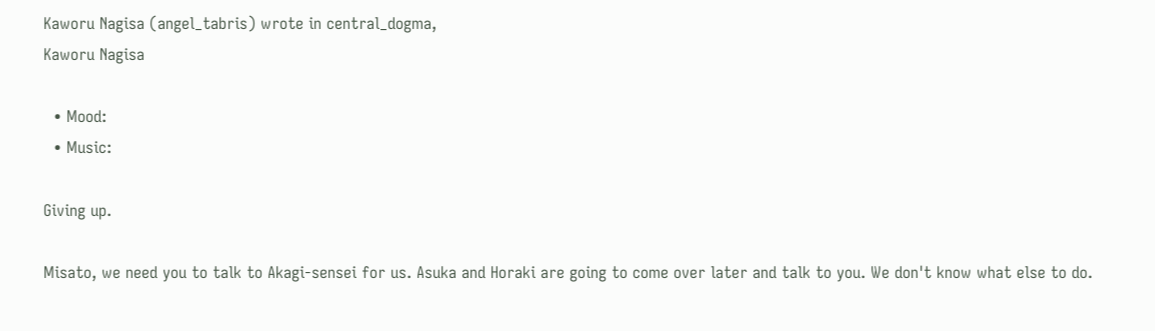Kaworu Nagisa (angel_tabris) wrote in central_dogma,
Kaworu Nagisa

  • Mood:
  • Music:

Giving up.

Misato, we need you to talk to Akagi-sensei for us. Asuka and Horaki are going to come over later and talk to you. We don't know what else to do.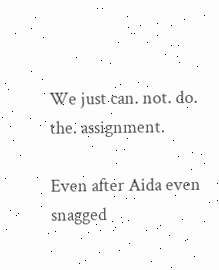We just can. not. do. the. assignment.

Even after Aida even snagged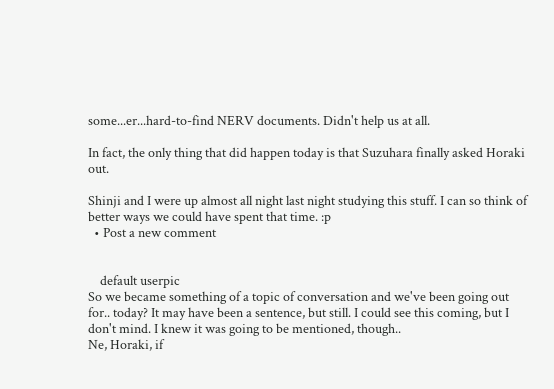some...er...hard-to-find NERV documents. Didn't help us at all.

In fact, the only thing that did happen today is that Suzuhara finally asked Horaki out.

Shinji and I were up almost all night last night studying this stuff. I can so think of better ways we could have spent that time. :p
  • Post a new comment


    default userpic
So we became something of a topic of conversation and we've been going out for.. today? It may have been a sentence, but still. I could see this coming, but I don't mind. I knew it was going to be mentioned, though..
Ne, Horaki, if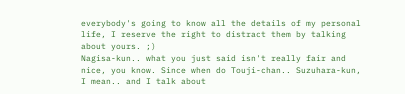everybody's going to know all the details of my personal life, I reserve the right to distract them by talking about yours. ;)
Nagisa-kun.. what you just said isn't really fair and nice, you know. Since when do Touji-chan.. Suzuhara-kun, I mean.. and I talk about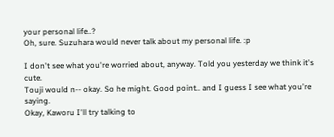your personal life..?
Oh, sure. Suzuhara would never talk about my personal life. :p

I don't see what you're worried about, anyway. Told you yesterday we think it's cute.
Touji would n-- okay. So he might. Good point.. and I guess I see what you're saying.
Okay, Kaworu I'll try talking to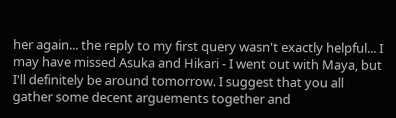her again... the reply to my first query wasn't exactly helpful... I may have missed Asuka and Hikari - I went out with Maya, but I'll definitely be around tomorrow. I suggest that you all gather some decent arguements together and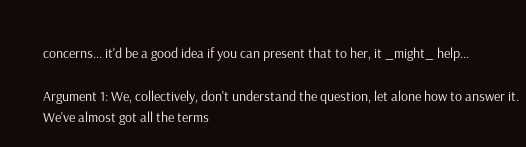concerns... it'd be a good idea if you can present that to her, it _might_ help...

Argument 1: We, collectively, don't understand the question, let alone how to answer it. We've almost got all the terms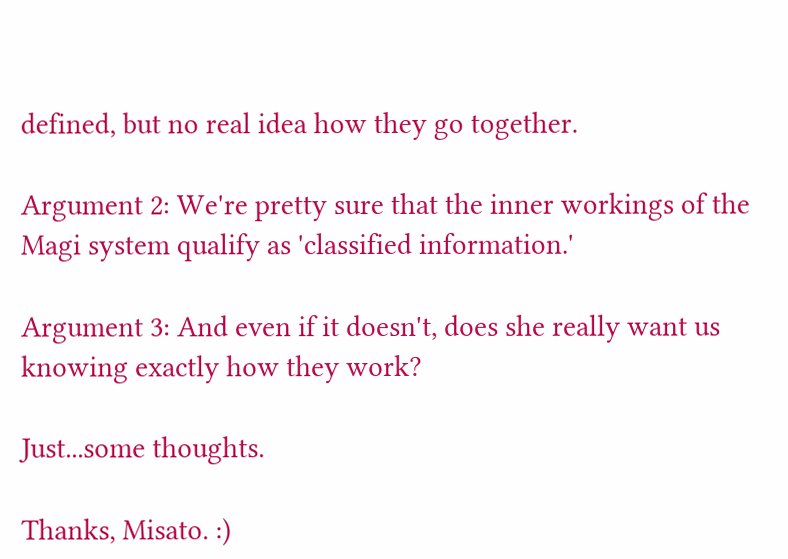defined, but no real idea how they go together.

Argument 2: We're pretty sure that the inner workings of the Magi system qualify as 'classified information.'

Argument 3: And even if it doesn't, does she really want us knowing exactly how they work?

Just...some thoughts.

Thanks, Misato. :)